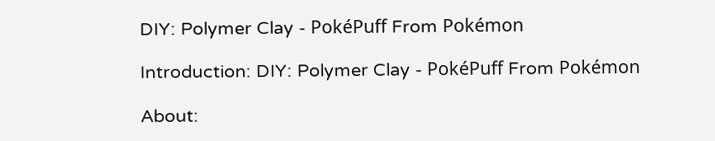DIY: Polymer Clay - PokéPuff From Pokémon

Introduction: DIY: Polymer Clay - PokéPuff From Pokémon

About: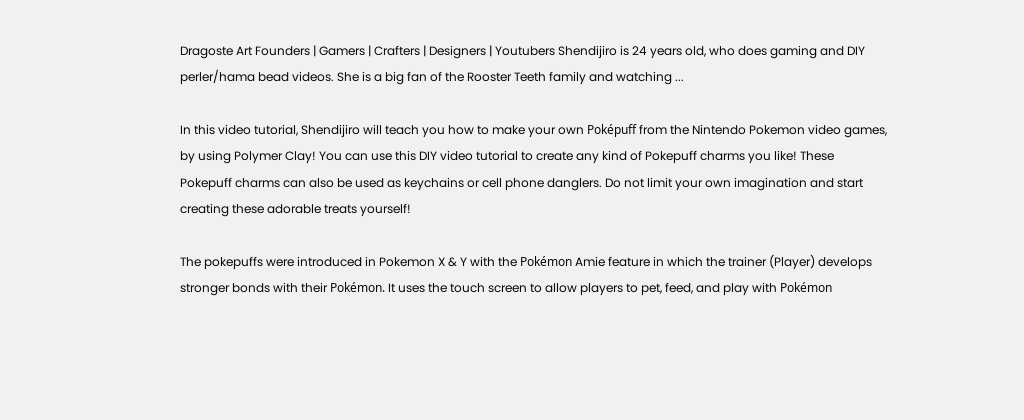Dragoste Art Founders | Gamers | Crafters | Designers | Youtubers Shendijiro is 24 years old, who does gaming and DIY perler/hama bead videos. She is a big fan of the Rooster Teeth family and watching ...

In this video tutorial, Shendijiro will teach you how to make your own Poképuff from the Nintendo Pokemon video games, by using Polymer Clay! You can use this DIY video tutorial to create any kind of Pokepuff charms you like! These Pokepuff charms can also be used as keychains or cell phone danglers. Do not limit your own imagination and start creating these adorable treats yourself!

The pokepuffs were introduced in Pokemon X & Y with the Pokémon Amie feature in which the trainer (Player) develops stronger bonds with their Pokémon. It uses the touch screen to allow players to pet, feed, and play with Pokémon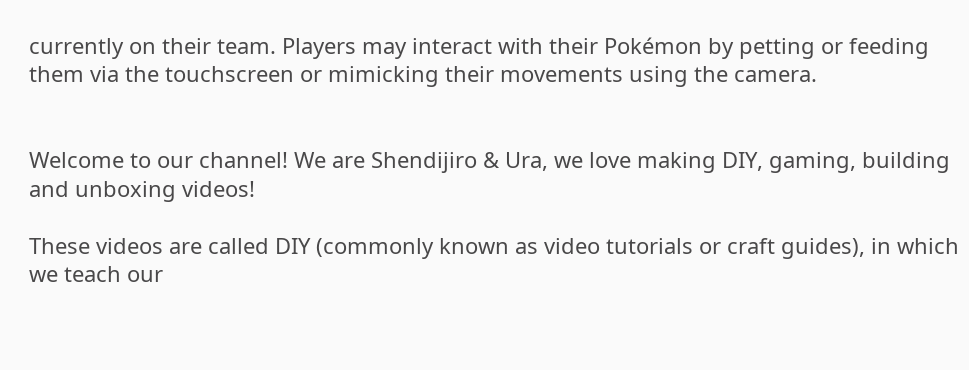currently on their team. Players may interact with their Pokémon by petting or feeding them via the touchscreen or mimicking their movements using the camera.


Welcome to our channel! We are Shendijiro & Ura, we love making DIY, gaming, building and unboxing videos!

These videos are called DIY (commonly known as video tutorials or craft guides), in which we teach our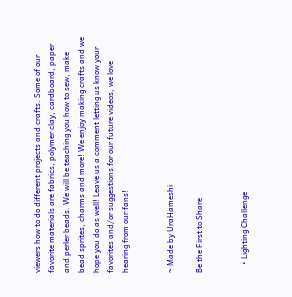viewers how to do different projects and crafts. Some of our favorite materials are fabrics, polymer clay, cardboard, paper and perler beads. We will be teaching you how to sew, make bead sprites, charms and more! We enjoy making crafts and we hope you do as well! Leave us a comment letting us know your favorites and/or suggestions for our future videos, we love hearing from our fans!


~ Made by UraHameshi

Be the First to Share


    • Lighting Challenge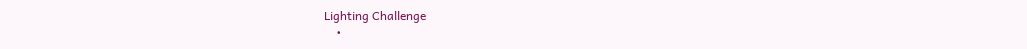Lighting Challenge
    •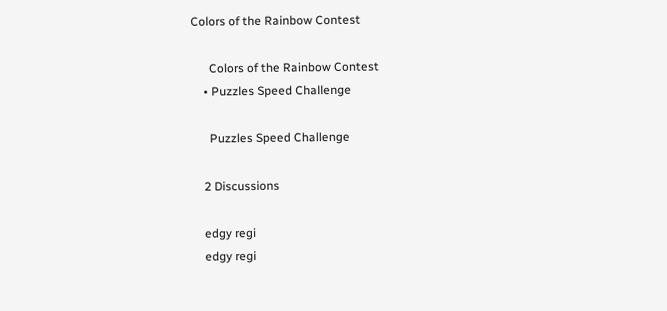Colors of the Rainbow Contest

      Colors of the Rainbow Contest
    • Puzzles Speed Challenge

      Puzzles Speed Challenge

    2 Discussions

    edgy regi
    edgy regi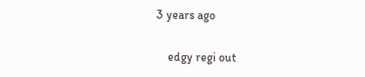3 years ago


    edgy regi out